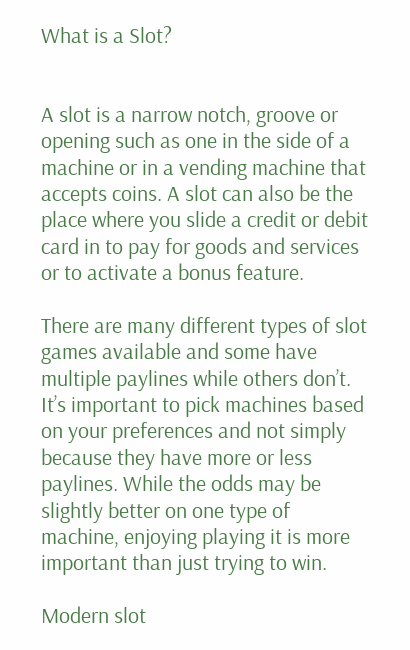What is a Slot?


A slot is a narrow notch, groove or opening such as one in the side of a machine or in a vending machine that accepts coins. A slot can also be the place where you slide a credit or debit card in to pay for goods and services or to activate a bonus feature.

There are many different types of slot games available and some have multiple paylines while others don’t. It’s important to pick machines based on your preferences and not simply because they have more or less paylines. While the odds may be slightly better on one type of machine, enjoying playing it is more important than just trying to win.

Modern slot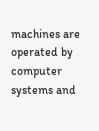machines are operated by computer systems and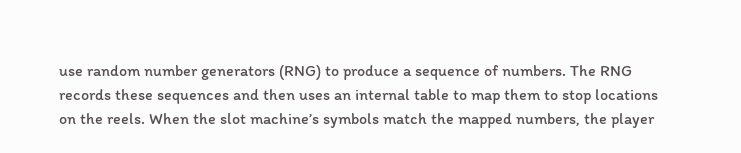use random number generators (RNG) to produce a sequence of numbers. The RNG records these sequences and then uses an internal table to map them to stop locations on the reels. When the slot machine’s symbols match the mapped numbers, the player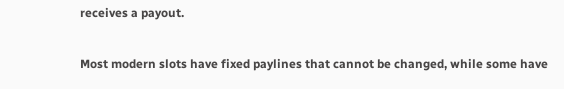receives a payout.

Most modern slots have fixed paylines that cannot be changed, while some have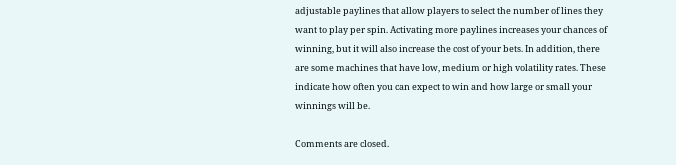adjustable paylines that allow players to select the number of lines they want to play per spin. Activating more paylines increases your chances of winning, but it will also increase the cost of your bets. In addition, there are some machines that have low, medium or high volatility rates. These indicate how often you can expect to win and how large or small your winnings will be.

Comments are closed.